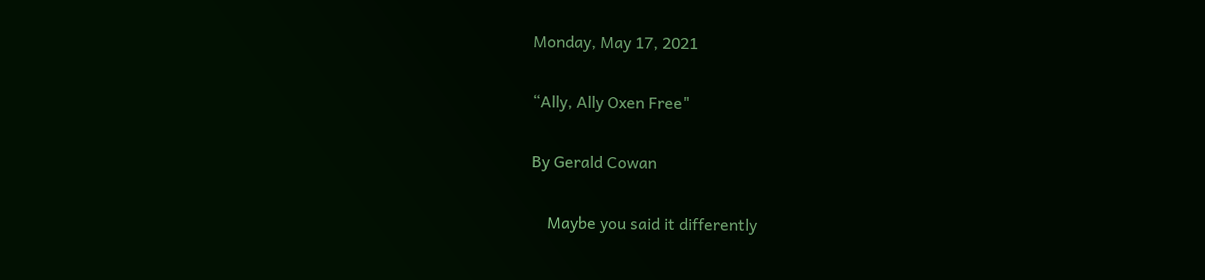Monday, May 17, 2021

“Ally, Ally Oxen Free"

By Gerald Cowan

    Maybe you said it differently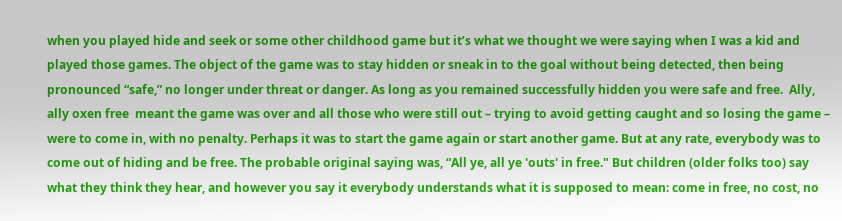when you played hide and seek or some other childhood game but it’s what we thought we were saying when I was a kid and played those games. The object of the game was to stay hidden or sneak in to the goal without being detected, then being pronounced “safe,” no longer under threat or danger. As long as you remained successfully hidden you were safe and free.  Ally, ally oxen free  meant the game was over and all those who were still out – trying to avoid getting caught and so losing the game – were to come in, with no penalty. Perhaps it was to start the game again or start another game. But at any rate, everybody was to come out of hiding and be free. The probable original saying was, “All ye, all ye 'outs' in free." But children (older folks too) say what they think they hear, and however you say it everybody understands what it is supposed to mean: come in free, no cost, no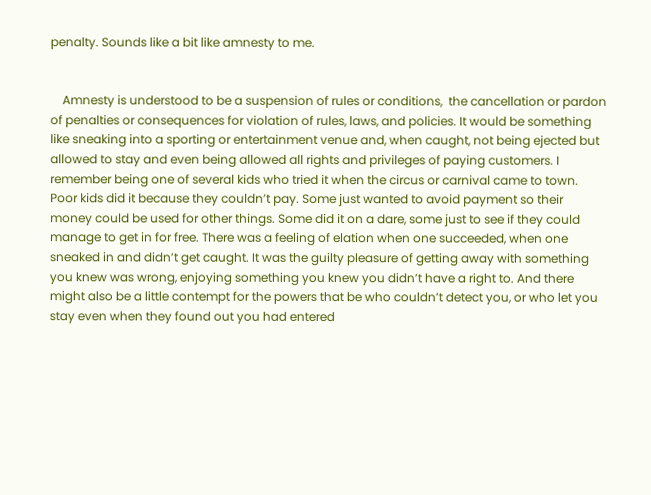penalty. Sounds like a bit like amnesty to me.


    Amnesty is understood to be a suspension of rules or conditions,  the cancellation or pardon of penalties or consequences for violation of rules, laws, and policies. It would be something like sneaking into a sporting or entertainment venue and, when caught, not being ejected but allowed to stay and even being allowed all rights and privileges of paying customers. I remember being one of several kids who tried it when the circus or carnival came to town. Poor kids did it because they couldn’t pay. Some just wanted to avoid payment so their money could be used for other things. Some did it on a dare, some just to see if they could manage to get in for free. There was a feeling of elation when one succeeded, when one sneaked in and didn’t get caught. It was the guilty pleasure of getting away with something you knew was wrong, enjoying something you knew you didn’t have a right to. And there might also be a little contempt for the powers that be who couldn’t detect you, or who let you stay even when they found out you had entered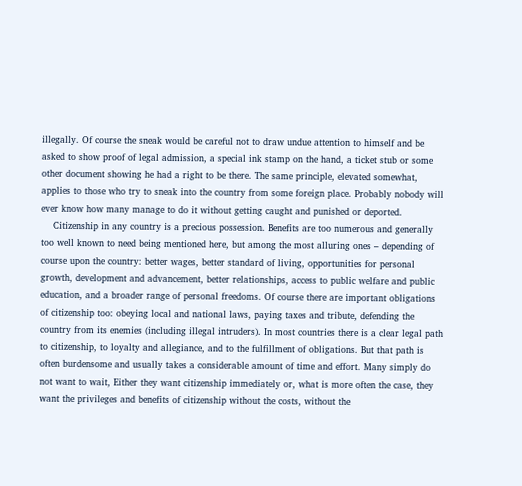illegally. Of course the sneak would be careful not to draw undue attention to himself and be asked to show proof of legal admission, a special ink stamp on the hand, a ticket stub or some other document showing he had a right to be there. The same principle, elevated somewhat, applies to those who try to sneak into the country from some foreign place. Probably nobody will ever know how many manage to do it without getting caught and punished or deported.
    Citizenship in any country is a precious possession. Benefits are too numerous and generally too well known to need being mentioned here, but among the most alluring ones – depending of course upon the country: better wages, better standard of living, opportunities for personal growth, development and advancement, better relationships, access to public welfare and public education, and a broader range of personal freedoms. Of course there are important obligations of citizenship too: obeying local and national laws, paying taxes and tribute, defending the country from its enemies (including illegal intruders). In most countries there is a clear legal path to citizenship, to loyalty and allegiance, and to the fulfillment of obligations. But that path is often burdensome and usually takes a considerable amount of time and effort. Many simply do not want to wait, Either they want citizenship immediately or, what is more often the case, they want the privileges and benefits of citizenship without the costs, without the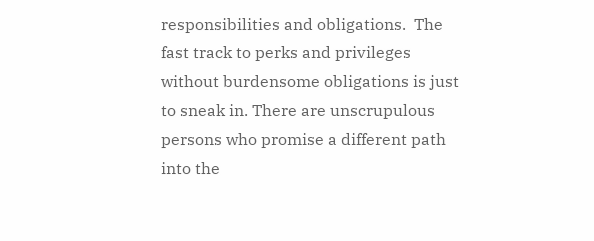responsibilities and obligations.  The fast track to perks and privileges without burdensome obligations is just to sneak in. There are unscrupulous persons who promise a different path into the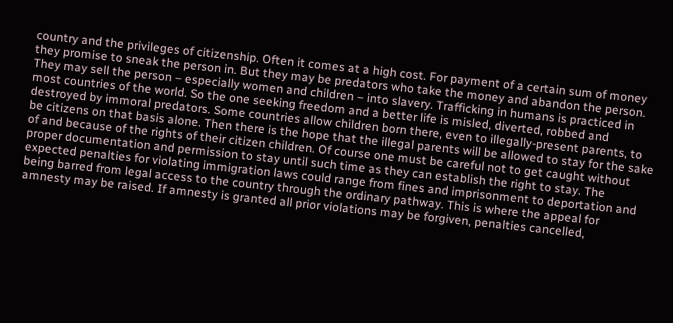country and the privileges of citizenship. Often it comes at a high cost. For payment of a certain sum of money they promise to sneak the person in. But they may be predators who take the money and abandon the person. They may sell the person – especially women and children – into slavery. Trafficking in humans is practiced in most countries of the world. So the one seeking freedom and a better life is misled, diverted, robbed and destroyed by immoral predators. Some countries allow children born there, even to illegally-present parents, to be citizens on that basis alone. Then there is the hope that the illegal parents will be allowed to stay for the sake of and because of the rights of their citizen children. Of course one must be careful not to get caught without proper documentation and permission to stay until such time as they can establish the right to stay. The expected penalties for violating immigration laws could range from fines and imprisonment to deportation and being barred from legal access to the country through the ordinary pathway. This is where the appeal for amnesty may be raised. If amnesty is granted all prior violations may be forgiven, penalties cancelled,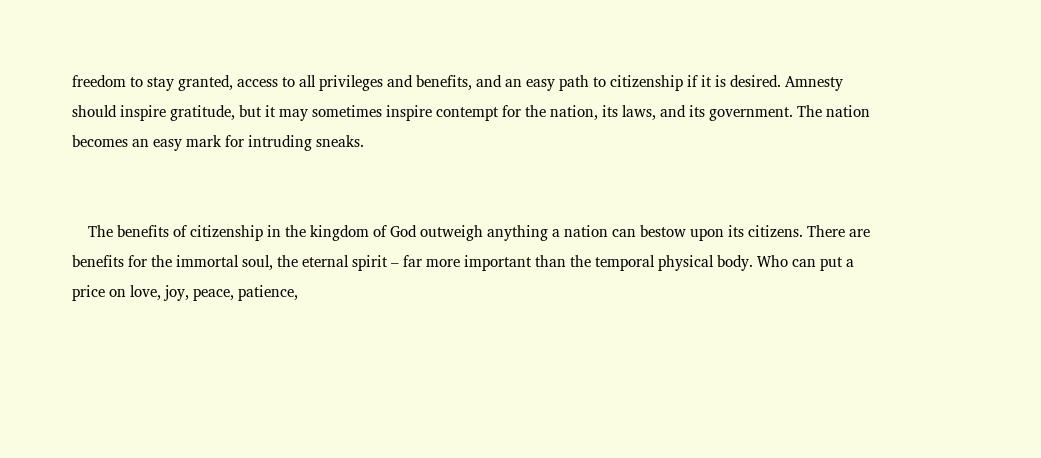freedom to stay granted, access to all privileges and benefits, and an easy path to citizenship if it is desired. Amnesty should inspire gratitude, but it may sometimes inspire contempt for the nation, its laws, and its government. The nation becomes an easy mark for intruding sneaks.


    The benefits of citizenship in the kingdom of God outweigh anything a nation can bestow upon its citizens. There are benefits for the immortal soul, the eternal spirit – far more important than the temporal physical body. Who can put a price on love, joy, peace, patience,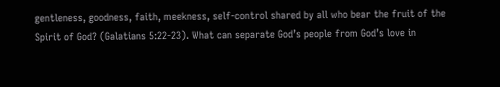gentleness, goodness, faith, meekness, self-control shared by all who bear the fruit of the Spirit of God? (Galatians 5:22-23). What can separate God’s people from God’s love in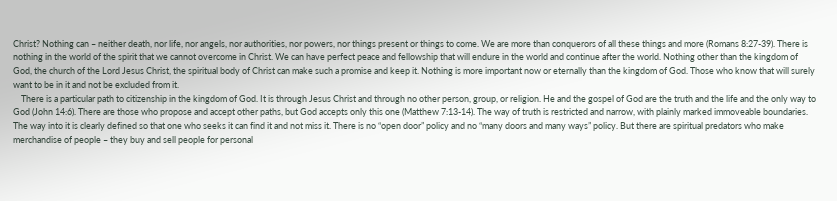Christ? Nothing can – neither death, nor life, nor angels, nor authorities, nor powers, nor things present or things to come. We are more than conquerors of all these things and more (Romans 8:27-39). There is nothing in the world of the spirit that we cannot overcome in Christ. We can have perfect peace and fellowship that will endure in the world and continue after the world. Nothing other than the kingdom of God, the church of the Lord Jesus Christ, the spiritual body of Christ can make such a promise and keep it. Nothing is more important now or eternally than the kingdom of God. Those who know that will surely want to be in it and not be excluded from it.
    There is a particular path to citizenship in the kingdom of God. It is through Jesus Christ and through no other person, group, or religion. He and the gospel of God are the truth and the life and the only way to God (John 14:6). There are those who propose and accept other paths, but God accepts only this one (Matthew 7:13-14). The way of truth is restricted and narrow, with plainly marked immoveable boundaries. The way into it is clearly defined so that one who seeks it can find it and not miss it. There is no “open door” policy and no “many doors and many ways” policy. But there are spiritual predators who make merchandise of people – they buy and sell people for personal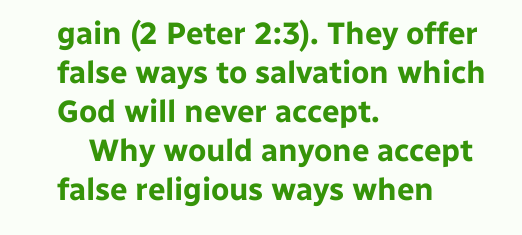gain (2 Peter 2:3). They offer false ways to salvation which God will never accept.
    Why would anyone accept false religious ways when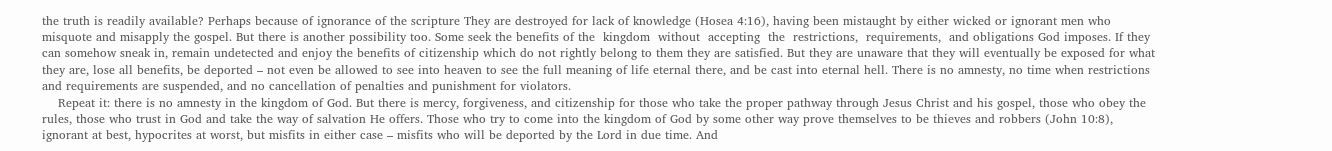the truth is readily available? Perhaps because of ignorance of the scripture They are destroyed for lack of knowledge (Hosea 4:16), having been mistaught by either wicked or ignorant men who misquote and misapply the gospel. But there is another possibility too. Some seek the benefits of the  kingdom  without  accepting  the  restrictions,  requirements,  and obligations God imposes. If they can somehow sneak in, remain undetected and enjoy the benefits of citizenship which do not rightly belong to them they are satisfied. But they are unaware that they will eventually be exposed for what they are, lose all benefits, be deported – not even be allowed to see into heaven to see the full meaning of life eternal there, and be cast into eternal hell. There is no amnesty, no time when restrictions and requirements are suspended, and no cancellation of penalties and punishment for violators.
    Repeat it: there is no amnesty in the kingdom of God. But there is mercy, forgiveness, and citizenship for those who take the proper pathway through Jesus Christ and his gospel, those who obey the rules, those who trust in God and take the way of salvation He offers. Those who try to come into the kingdom of God by some other way prove themselves to be thieves and robbers (John 10:8), ignorant at best, hypocrites at worst, but misfits in either case – misfits who will be deported by the Lord in due time. And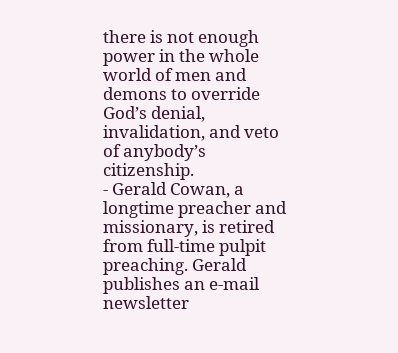there is not enough power in the whole world of men and demons to override God’s denial, invalidation, and veto of anybody’s citizenship.
- Gerald Cowan, a longtime preacher and missionary, is retired from full-time pulpit preaching. Gerald publishes an e-mail newsletter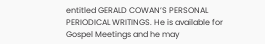entitled GERALD COWAN’S PERSONAL PERIODICAL WRITINGS. He is available for Gospel Meetings and he may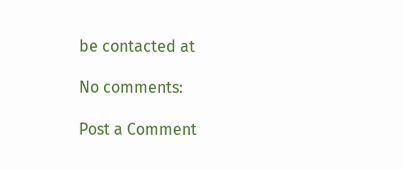be contacted at

No comments:

Post a Comment